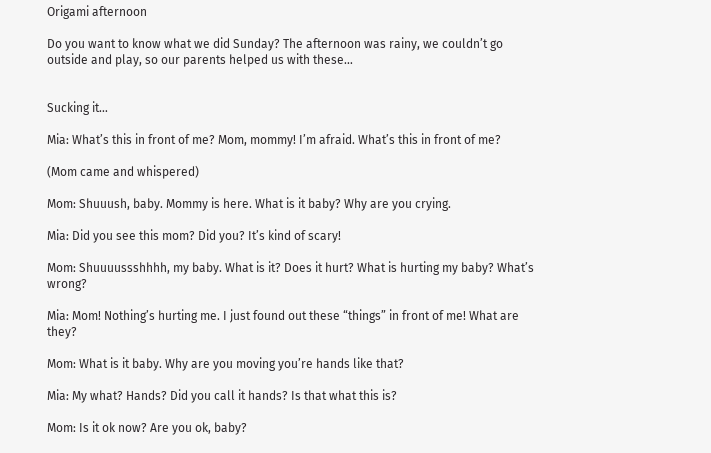Origami afternoon

Do you want to know what we did Sunday? The afternoon was rainy, we couldn’t go outside and play, so our parents helped us with these…


Sucking it…

Mia: What’s this in front of me? Mom, mommy! I’m afraid. What’s this in front of me?

(Mom came and whispered)

Mom: Shuuush, baby. Mommy is here. What is it baby? Why are you crying.

Mia: Did you see this mom? Did you? It’s kind of scary!

Mom: Shuuuussshhhh, my baby. What is it? Does it hurt? What is hurting my baby? What’s wrong?

Mia: Mom! Nothing’s hurting me. I just found out these “things” in front of me! What are they?

Mom: What is it baby. Why are you moving you’re hands like that?

Mia: My what? Hands? Did you call it hands? Is that what this is?

Mom: Is it ok now? Are you ok, baby?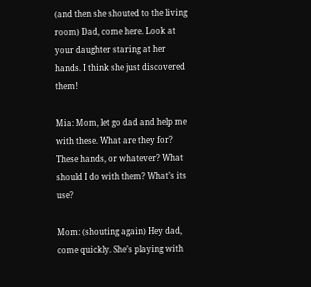(and then she shouted to the living room) Dad, come here. Look at your daughter staring at her hands. I think she just discovered them!

Mia: Mom, let go dad and help me with these. What are they for? These hands, or whatever? What should I do with them? What’s its use?

Mom: (shouting again) Hey dad, come quickly. She’s playing with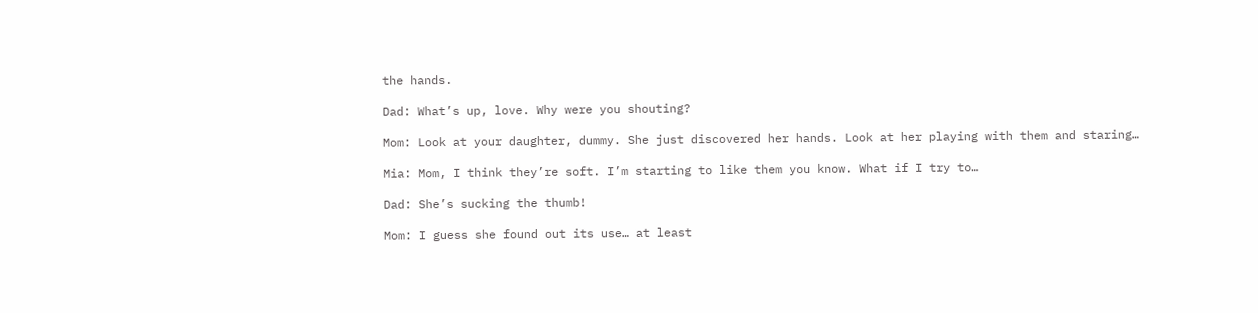the hands.

Dad: What’s up, love. Why were you shouting?

Mom: Look at your daughter, dummy. She just discovered her hands. Look at her playing with them and staring…

Mia: Mom, I think they’re soft. I’m starting to like them you know. What if I try to…

Dad: She’s sucking the thumb!

Mom: I guess she found out its use… at least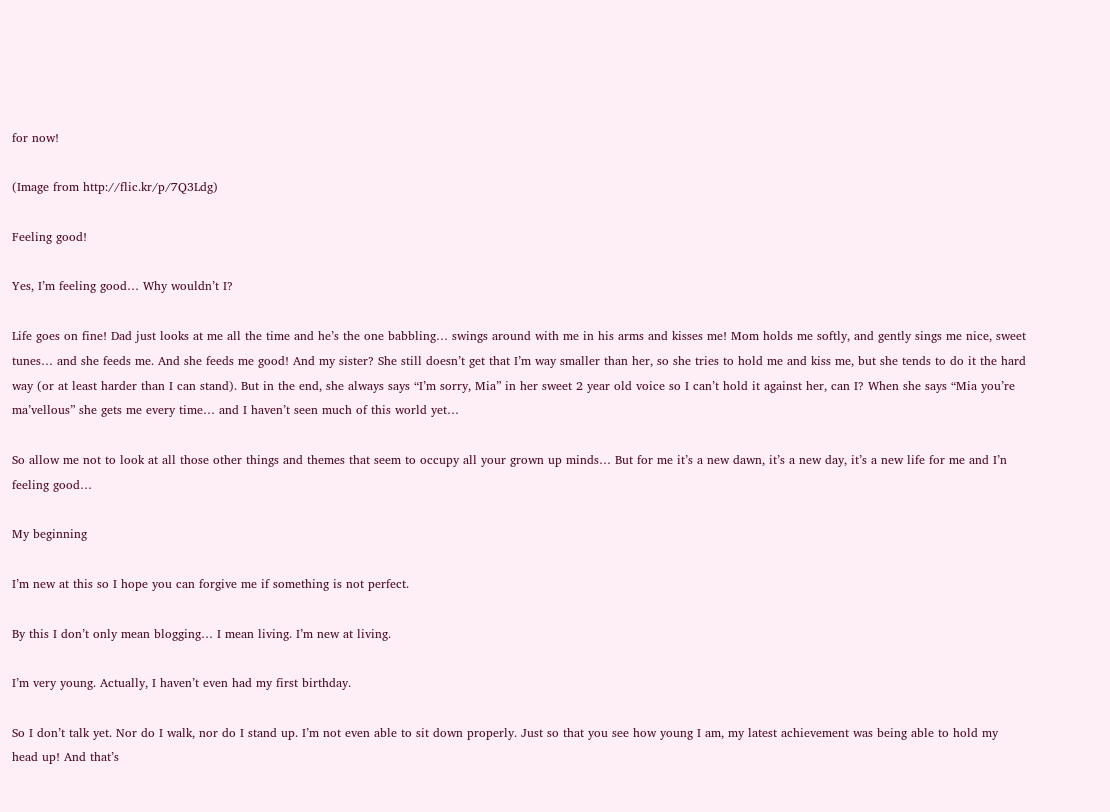for now!

(Image from http://flic.kr/p/7Q3Ldg)

Feeling good!

Yes, I’m feeling good… Why wouldn’t I?

Life goes on fine! Dad just looks at me all the time and he’s the one babbling… swings around with me in his arms and kisses me! Mom holds me softly, and gently sings me nice, sweet tunes… and she feeds me. And she feeds me good! And my sister? She still doesn’t get that I’m way smaller than her, so she tries to hold me and kiss me, but she tends to do it the hard way (or at least harder than I can stand). But in the end, she always says “I’m sorry, Mia” in her sweet 2 year old voice so I can’t hold it against her, can I? When she says “Mia you’re ma’vellous” she gets me every time… and I haven’t seen much of this world yet…

So allow me not to look at all those other things and themes that seem to occupy all your grown up minds… But for me it’s a new dawn, it’s a new day, it’s a new life for me and I’n feeling good…

My beginning

I’m new at this so I hope you can forgive me if something is not perfect.

By this I don’t only mean blogging… I mean living. I’m new at living.

I’m very young. Actually, I haven’t even had my first birthday.

So I don’t talk yet. Nor do I walk, nor do I stand up. I’m not even able to sit down properly. Just so that you see how young I am, my latest achievement was being able to hold my head up! And that’s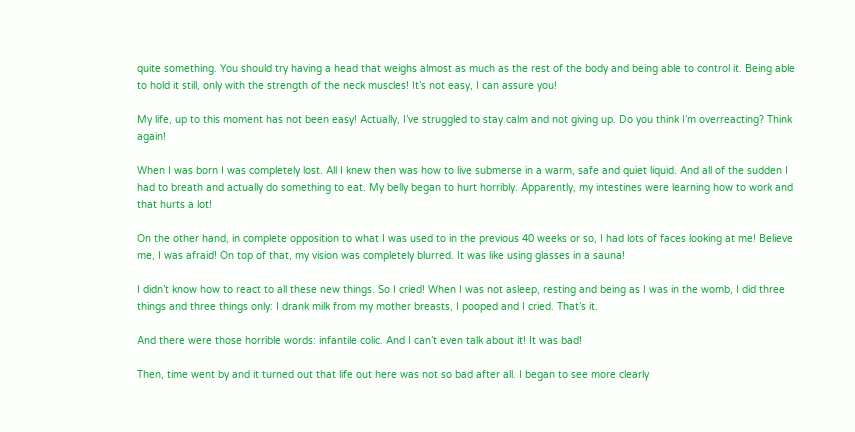quite something. You should try having a head that weighs almost as much as the rest of the body and being able to control it. Being able to hold it still, only with the strength of the neck muscles! It’s not easy, I can assure you!

My life, up to this moment has not been easy! Actually, I’ve struggled to stay calm and not giving up. Do you think I’m overreacting? Think again!

When I was born I was completely lost. All I knew then was how to live submerse in a warm, safe and quiet liquid. And all of the sudden I had to breath and actually do something to eat. My belly began to hurt horribly. Apparently, my intestines were learning how to work and that hurts a lot!

On the other hand, in complete opposition to what I was used to in the previous 40 weeks or so, I had lots of faces looking at me! Believe me, I was afraid! On top of that, my vision was completely blurred. It was like using glasses in a sauna!

I didn’t know how to react to all these new things. So I cried! When I was not asleep, resting and being as I was in the womb, I did three things and three things only: I drank milk from my mother breasts, I pooped and I cried. That’s it.

And there were those horrible words: infantile colic. And I can’t even talk about it! It was bad!

Then, time went by and it turned out that life out here was not so bad after all. I began to see more clearly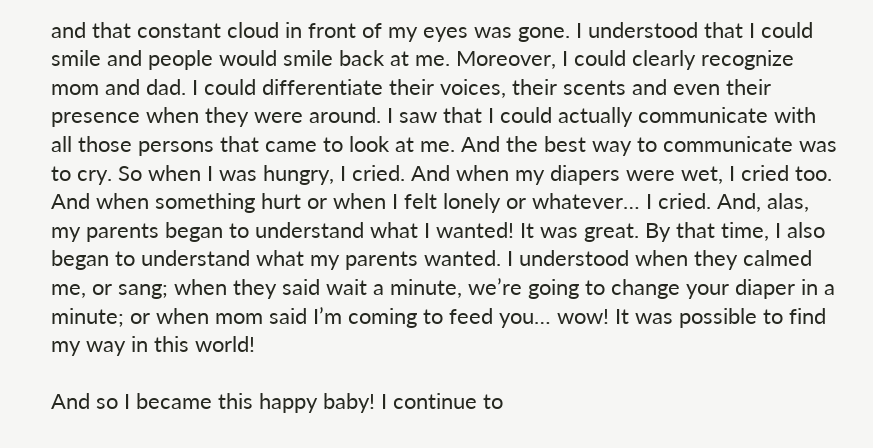and that constant cloud in front of my eyes was gone. I understood that I could smile and people would smile back at me. Moreover, I could clearly recognize mom and dad. I could differentiate their voices, their scents and even their presence when they were around. I saw that I could actually communicate with all those persons that came to look at me. And the best way to communicate was to cry. So when I was hungry, I cried. And when my diapers were wet, I cried too. And when something hurt or when I felt lonely or whatever… I cried. And, alas, my parents began to understand what I wanted! It was great. By that time, I also began to understand what my parents wanted. I understood when they calmed me, or sang; when they said wait a minute, we’re going to change your diaper in a minute; or when mom said I’m coming to feed you… wow! It was possible to find my way in this world!

And so I became this happy baby! I continue to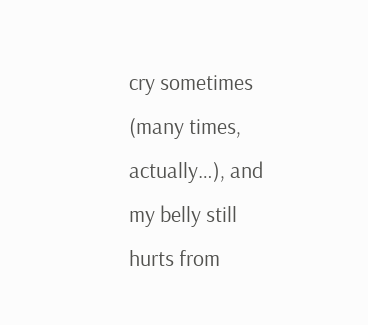cry sometimes (many times, actually…), and my belly still hurts from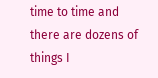time to time and there are dozens of things I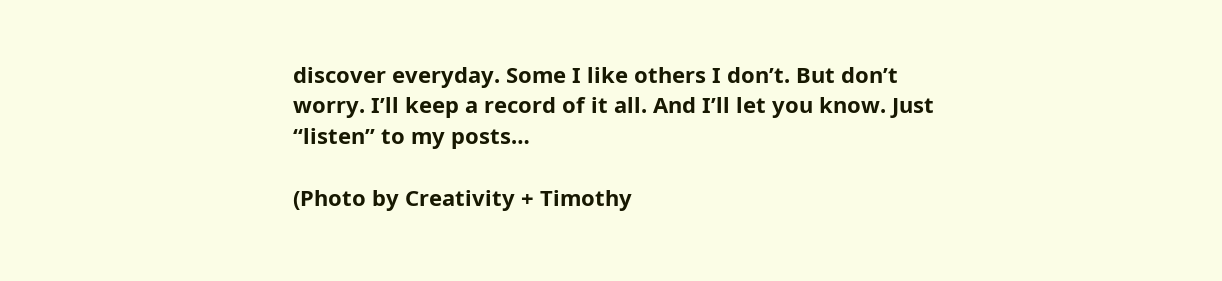discover everyday. Some I like others I don’t. But don’t worry. I’ll keep a record of it all. And I’ll let you know. Just “listen” to my posts…

(Photo by Creativity + Timothy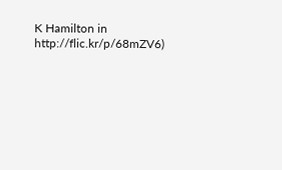K Hamilton in http://flic.kr/p/68mZV6)